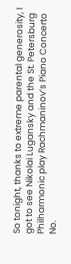So tonight, thanks to extreme parental generosity, I got to see Nikolai Lugansky and the St. Petersburg Philharmonic play Rachmaninov’s Piano Concerto No.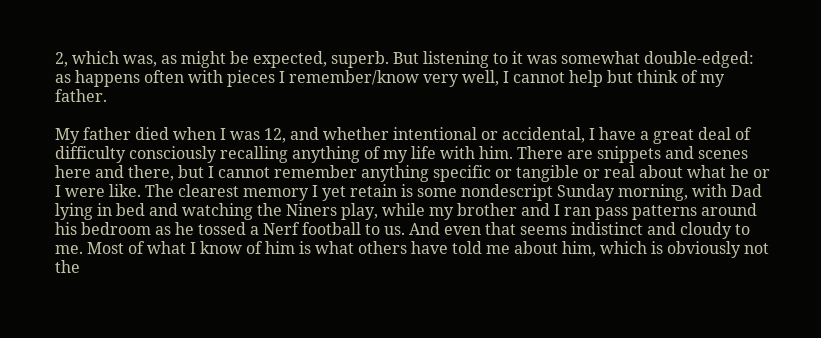2, which was, as might be expected, superb. But listening to it was somewhat double-edged: as happens often with pieces I remember/know very well, I cannot help but think of my father.

My father died when I was 12, and whether intentional or accidental, I have a great deal of difficulty consciously recalling anything of my life with him. There are snippets and scenes here and there, but I cannot remember anything specific or tangible or real about what he or I were like. The clearest memory I yet retain is some nondescript Sunday morning, with Dad lying in bed and watching the Niners play, while my brother and I ran pass patterns around his bedroom as he tossed a Nerf football to us. And even that seems indistinct and cloudy to me. Most of what I know of him is what others have told me about him, which is obviously not the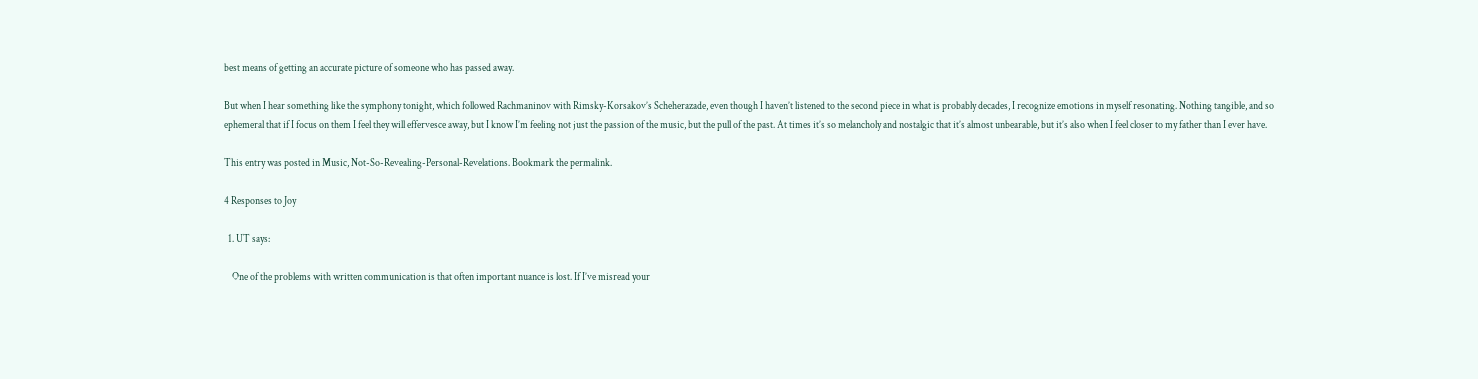best means of getting an accurate picture of someone who has passed away.

But when I hear something like the symphony tonight, which followed Rachmaninov with Rimsky-Korsakov’s Scheherazade, even though I haven’t listened to the second piece in what is probably decades, I recognize emotions in myself resonating. Nothing tangible, and so ephemeral that if I focus on them I feel they will effervesce away, but I know I’m feeling not just the passion of the music, but the pull of the past. At times it’s so melancholy and nostalgic that it’s almost unbearable, but it’s also when I feel closer to my father than I ever have.

This entry was posted in Music, Not-So-Revealing-Personal-Revelations. Bookmark the permalink.

4 Responses to Joy

  1. UT says:

    One of the problems with written communication is that often important nuance is lost. If I’ve misread your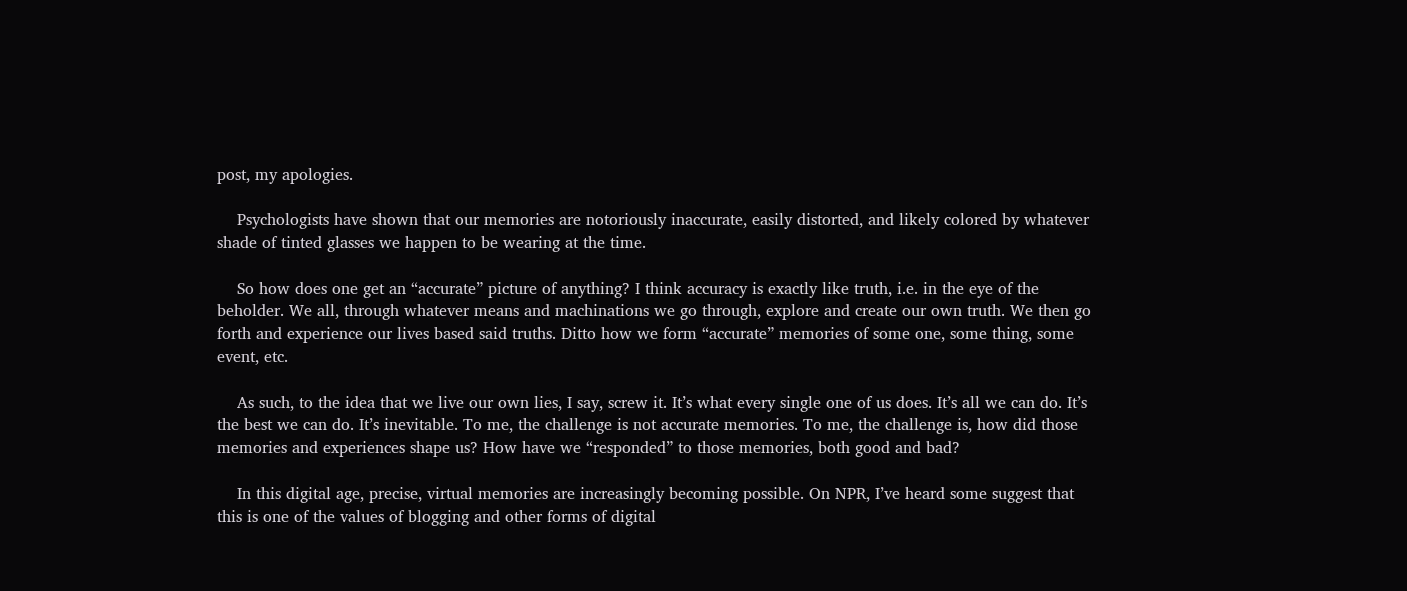post, my apologies.

    Psychologists have shown that our memories are notoriously inaccurate, easily distorted, and likely colored by whatever shade of tinted glasses we happen to be wearing at the time.

    So how does one get an “accurate” picture of anything? I think accuracy is exactly like truth, i.e. in the eye of the beholder. We all, through whatever means and machinations we go through, explore and create our own truth. We then go forth and experience our lives based said truths. Ditto how we form “accurate” memories of some one, some thing, some event, etc.

    As such, to the idea that we live our own lies, I say, screw it. It’s what every single one of us does. It’s all we can do. It’s the best we can do. It’s inevitable. To me, the challenge is not accurate memories. To me, the challenge is, how did those memories and experiences shape us? How have we “responded” to those memories, both good and bad?

    In this digital age, precise, virtual memories are increasingly becoming possible. On NPR, I’ve heard some suggest that this is one of the values of blogging and other forms of digital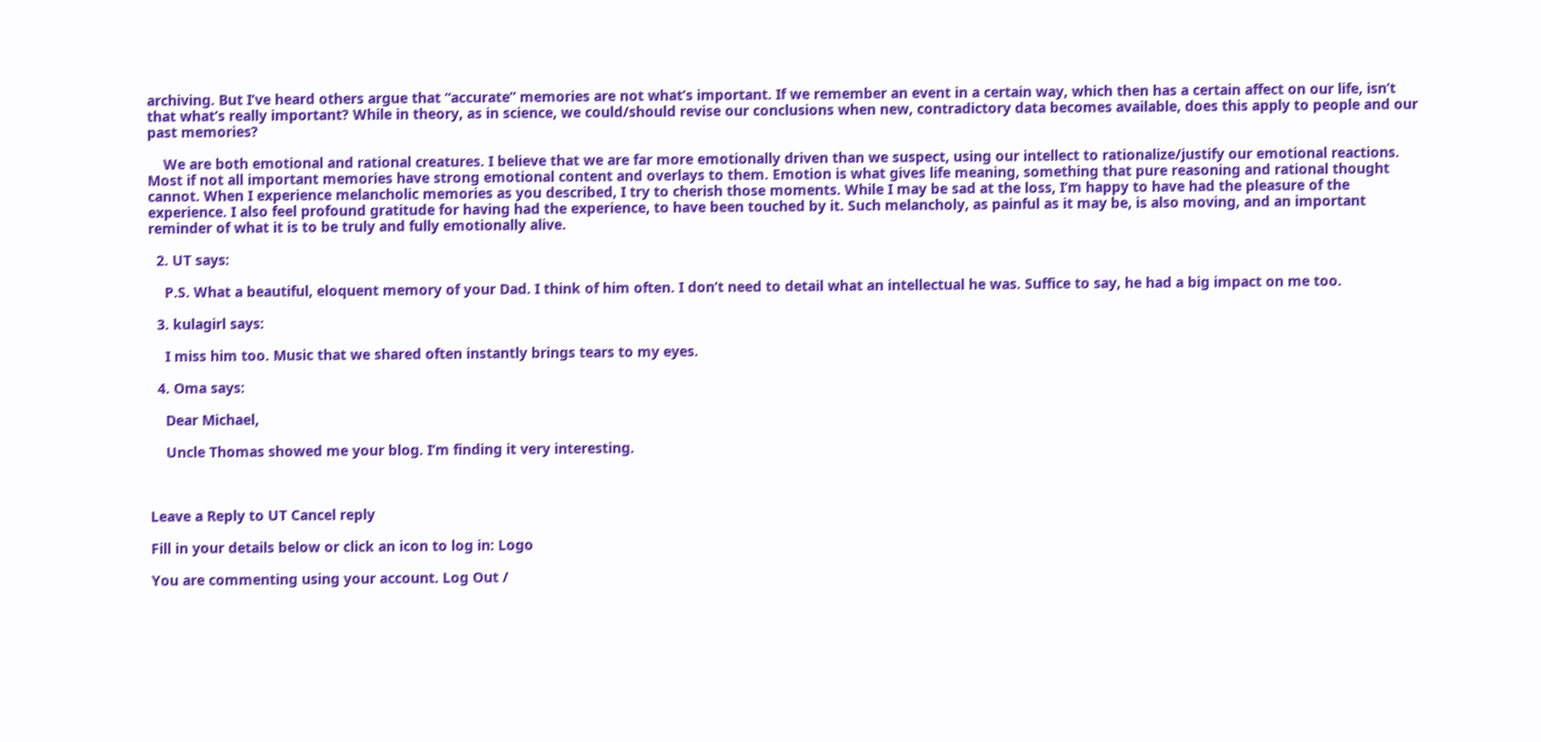archiving. But I’ve heard others argue that “accurate” memories are not what’s important. If we remember an event in a certain way, which then has a certain affect on our life, isn’t that what’s really important? While in theory, as in science, we could/should revise our conclusions when new, contradictory data becomes available, does this apply to people and our past memories?

    We are both emotional and rational creatures. I believe that we are far more emotionally driven than we suspect, using our intellect to rationalize/justify our emotional reactions. Most if not all important memories have strong emotional content and overlays to them. Emotion is what gives life meaning, something that pure reasoning and rational thought cannot. When I experience melancholic memories as you described, I try to cherish those moments. While I may be sad at the loss, I’m happy to have had the pleasure of the experience. I also feel profound gratitude for having had the experience, to have been touched by it. Such melancholy, as painful as it may be, is also moving, and an important reminder of what it is to be truly and fully emotionally alive.

  2. UT says:

    P.S. What a beautiful, eloquent memory of your Dad. I think of him often. I don’t need to detail what an intellectual he was. Suffice to say, he had a big impact on me too.

  3. kulagirl says:

    I miss him too. Music that we shared often instantly brings tears to my eyes.

  4. Oma says:

    Dear Michael,

    Uncle Thomas showed me your blog. I’m finding it very interesting.



Leave a Reply to UT Cancel reply

Fill in your details below or click an icon to log in: Logo

You are commenting using your account. Log Out /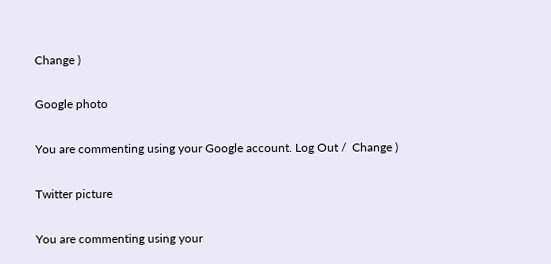Change )

Google photo

You are commenting using your Google account. Log Out /  Change )

Twitter picture

You are commenting using your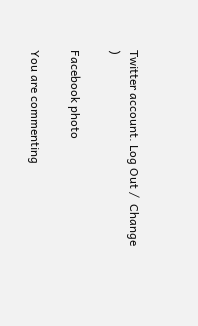Twitter account. Log Out /  Change )

Facebook photo

You are commenting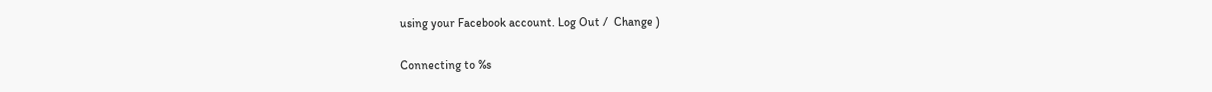using your Facebook account. Log Out /  Change )

Connecting to %s